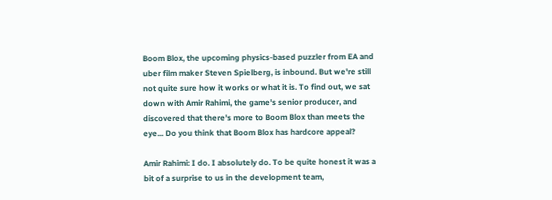Boom Blox, the upcoming physics-based puzzler from EA and uber film maker Steven Spielberg, is inbound. But we're still not quite sure how it works or what it is. To find out, we sat down with Amir Rahimi, the game's senior producer, and discovered that there's more to Boom Blox than meets the eye... Do you think that Boom Blox has hardcore appeal?

Amir Rahimi: I do. I absolutely do. To be quite honest it was a bit of a surprise to us in the development team,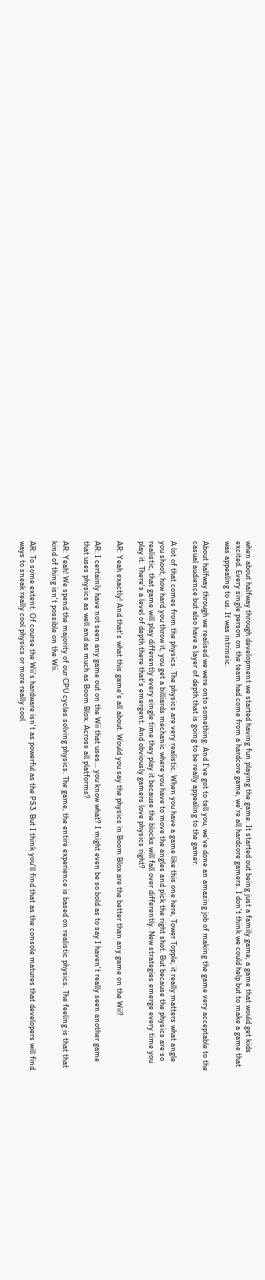when about halfway through development we started having fun playing the game. It started out being just a family game, a game that would get kids excited. Every single person on the team had come from a hardcore game, we're all hardcore gamers. I don't think we could help but to make a game that was appealing to us. It was intrinsic.

About halfway through we realised we were onto something. And I've got to tell you, we've done an amazing job of making the game very acceptable to the casual audience but also have a layer of depth that is going to be really appealing to the gamer.

A lot of that comes from the physics. The physics are very realistic. When you have a game like this one here, Tower Topple, it really matters what angle you shoot, how hard you throw it, you get a billiards mechanic where you have to move the angles and pick the right shot. But because the physics are so realistic, that game will play differently every single time they play it because the blocks will fall over differently. New strategies emerge every time you play it. There's a level of depth there that's emergent. And obviously gamers love physics right?

AR: Yeah exactly! And that's what this game's all about. Would you say the physics in Boom Blox are the better than any game on the Wii?

AR: I certainly have not seen any game out on the Wii that uses... you know what? I might even be so bold as to say I haven't really seen another game that uses physics as well and as much as Boom Blox. Across all platforms?

AR: Yeah! We spend the majority of our CPU cycles solving physics. The game, the entire experience is based on realistic physics. The feeling is that that kind of thing isn't possible on the Wii.

AR: To some extent. Of course the Wii's hardware isn't as powerful as the PS3. But I think you'll find that as the console matures that developers will find ways to sneak really cool physics or more really cool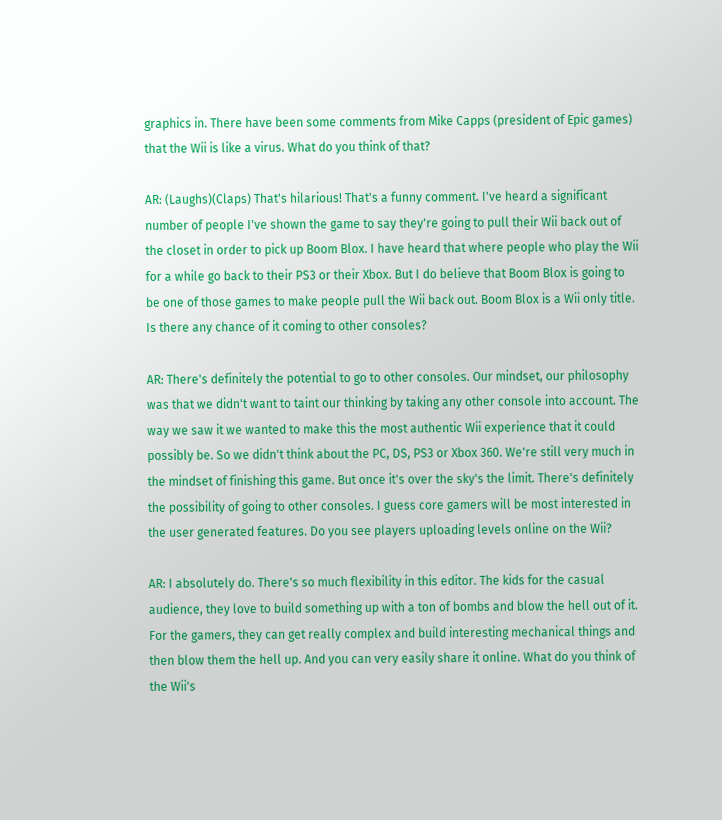graphics in. There have been some comments from Mike Capps (president of Epic games) that the Wii is like a virus. What do you think of that?

AR: (Laughs)(Claps) That's hilarious! That's a funny comment. I've heard a significant number of people I've shown the game to say they're going to pull their Wii back out of the closet in order to pick up Boom Blox. I have heard that where people who play the Wii for a while go back to their PS3 or their Xbox. But I do believe that Boom Blox is going to be one of those games to make people pull the Wii back out. Boom Blox is a Wii only title. Is there any chance of it coming to other consoles?

AR: There's definitely the potential to go to other consoles. Our mindset, our philosophy was that we didn't want to taint our thinking by taking any other console into account. The way we saw it we wanted to make this the most authentic Wii experience that it could possibly be. So we didn't think about the PC, DS, PS3 or Xbox 360. We're still very much in the mindset of finishing this game. But once it's over the sky's the limit. There's definitely the possibility of going to other consoles. I guess core gamers will be most interested in the user generated features. Do you see players uploading levels online on the Wii?

AR: I absolutely do. There's so much flexibility in this editor. The kids for the casual audience, they love to build something up with a ton of bombs and blow the hell out of it. For the gamers, they can get really complex and build interesting mechanical things and then blow them the hell up. And you can very easily share it online. What do you think of the Wii's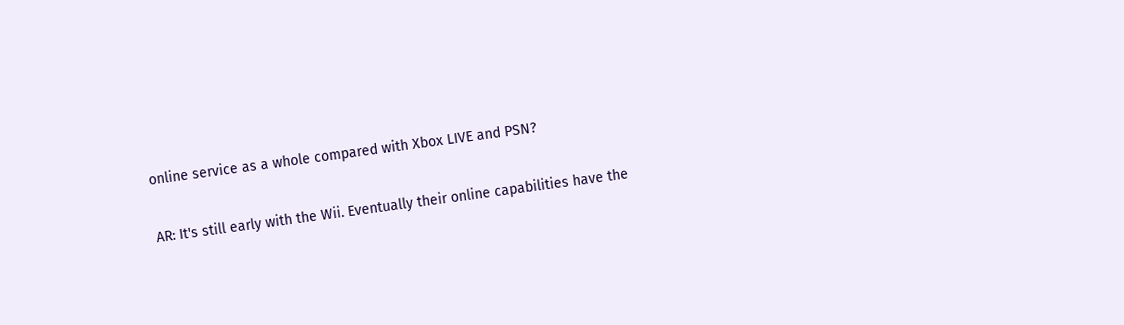online service as a whole compared with Xbox LIVE and PSN?

AR: It's still early with the Wii. Eventually their online capabilities have the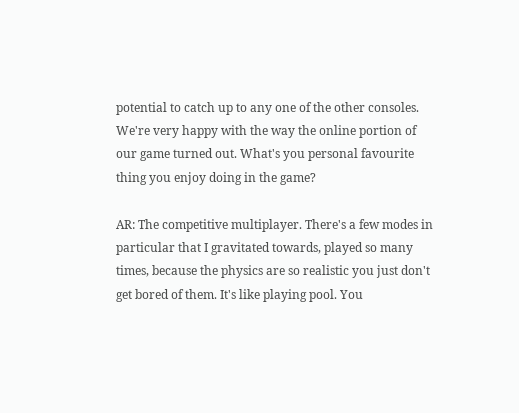potential to catch up to any one of the other consoles. We're very happy with the way the online portion of our game turned out. What's you personal favourite thing you enjoy doing in the game?

AR: The competitive multiplayer. There's a few modes in particular that I gravitated towards, played so many times, because the physics are so realistic you just don't get bored of them. It's like playing pool. You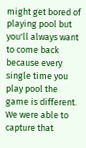might get bored of playing pool but you'll always want to come back because every single time you play pool the game is different. We were able to capture that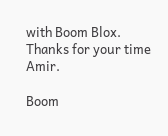with Boom Blox. Thanks for your time Amir.

Boom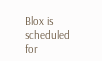Blox is scheduled for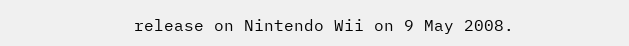release on Nintendo Wii on 9 May 2008.